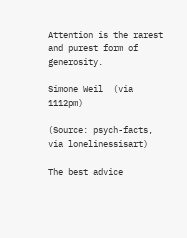Attention is the rarest and purest form of generosity.

Simone Weil  (via 1112pm)

(Source: psych-facts, via lonelinessisart)

The best advice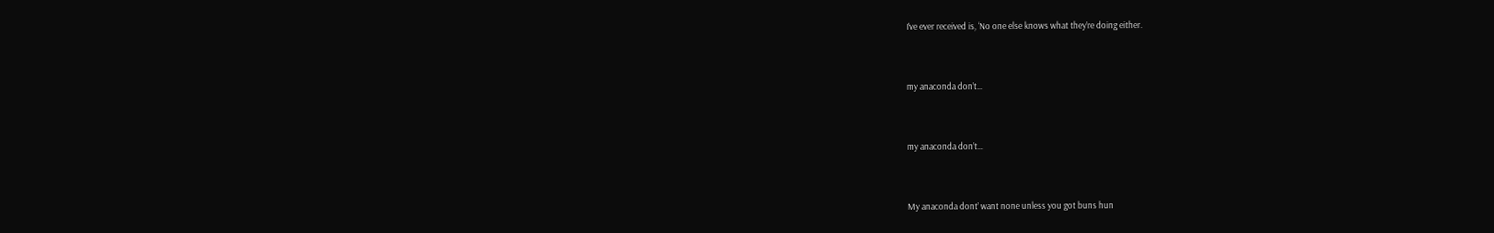I’ve ever received is, ‘No one else knows what they’re doing either.


my anaconda don’t…


my anaconda don’t…


My anaconda dont’ want none unless you got buns hun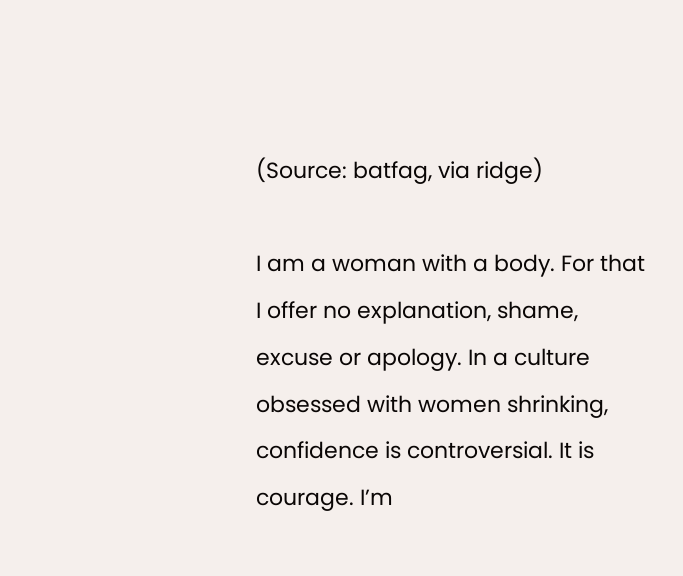(Source: batfag, via ridge)

I am a woman with a body. For that I offer no explanation, shame, excuse or apology. In a culture obsessed with women shrinking, confidence is controversial. It is courage. I’m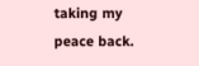taking my peace back.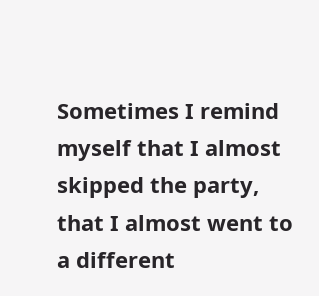Sometimes I remind myself that I almost skipped the party, that I almost went to a different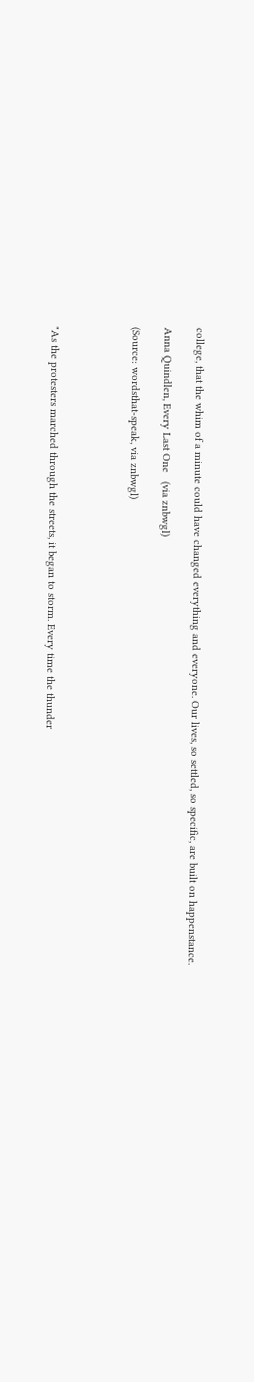college, that the whim of a minute could have changed everything and everyone. Our lives, so settled, so specific, are built on happenstance.

Anna Quindlen, Every Last One   (via znbwgl)

(Source: wordsthat-speak, via znbwgl)




"As the protesters marched through the streets, it began to storm. Every time the thunder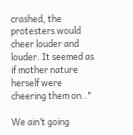crashed, the protesters would cheer louder and louder. It seemed as if mother nature herself were cheering them on.."

We ain’t going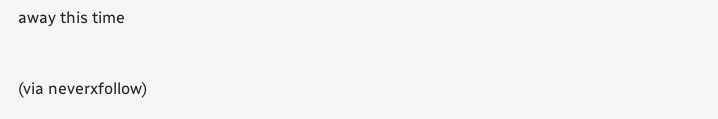away this time


(via neverxfollow)